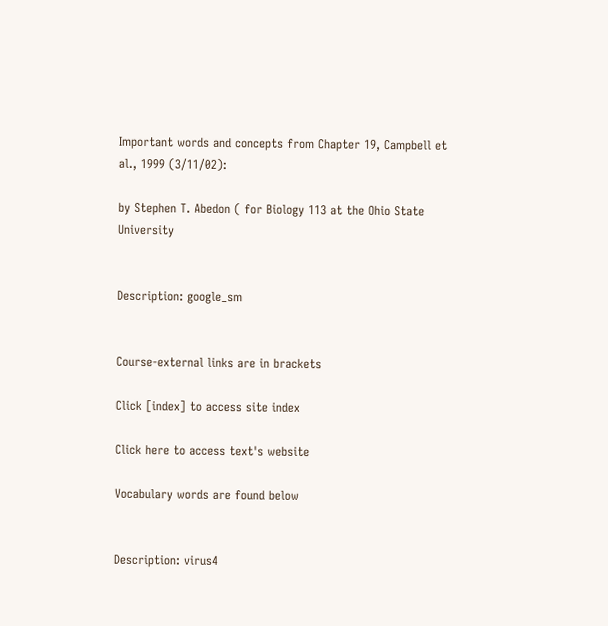Important words and concepts from Chapter 19, Campbell et al., 1999 (3/11/02):

by Stephen T. Abedon ( for Biology 113 at the Ohio State University


Description: google_sm


Course-external links are in brackets

Click [index] to access site index

Click here to access text's website

Vocabulary words are found below


Description: virus4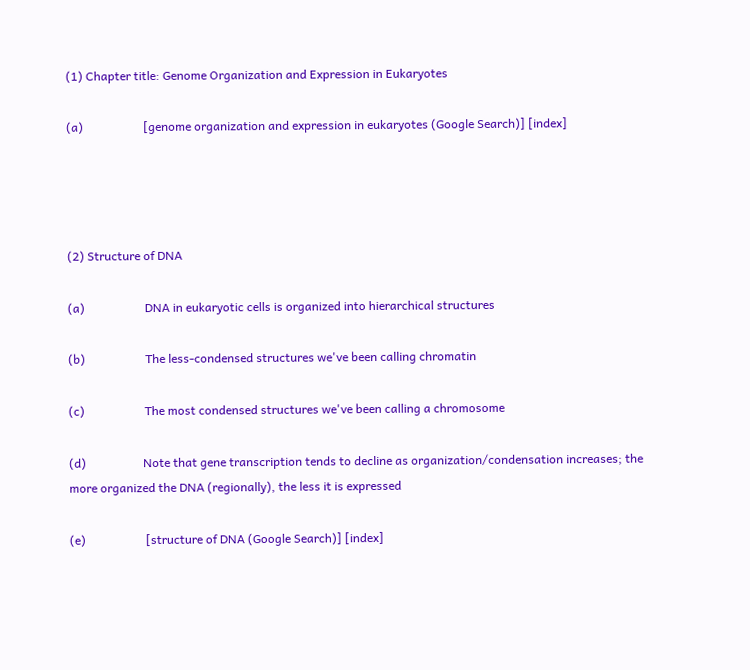(1) Chapter title: Genome Organization and Expression in Eukaryotes

(a)                    [genome organization and expression in eukaryotes (Google Search)] [index]




(2) Structure of DNA

(a)                    DNA in eukaryotic cells is organized into hierarchical structures

(b)                    The less-condensed structures we've been calling chromatin

(c)                    The most condensed structures we've been calling a chromosome

(d)                   Note that gene transcription tends to decline as organization/condensation increases; the more organized the DNA (regionally), the less it is expressed

(e)                    [structure of DNA (Google Search)] [index]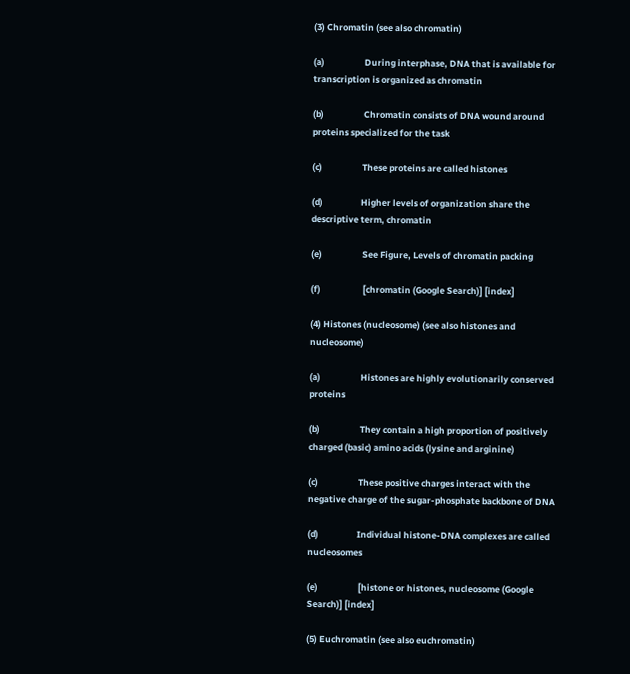(3) Chromatin (see also chromatin)

(a)                    During interphase, DNA that is available for transcription is organized as chromatin

(b)                    Chromatin consists of DNA wound around proteins specialized for the task

(c)                    These proteins are called histones

(d)                   Higher levels of organization share the descriptive term, chromatin

(e)                    See Figure, Levels of chromatin packing

(f)                     [chromatin (Google Search)] [index]

(4) Histones (nucleosome) (see also histones and nucleosome)

(a)                    Histones are highly evolutionarily conserved proteins

(b)                    They contain a high proportion of positively charged (basic) amino acids (lysine and arginine)

(c)                    These positive charges interact with the negative charge of the sugar-phosphate backbone of DNA

(d)                   Individual histone-DNA complexes are called nucleosomes

(e)                    [histone or histones, nucleosome (Google Search)] [index]

(5) Euchromatin (see also euchromatin)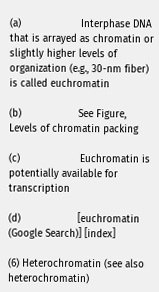(a)                    Interphase DNA that is arrayed as chromatin or slightly higher levels of organization (e.g., 30-nm fiber) is called euchromatin

(b)                   See Figure, Levels of chromatin packing

(c)                    Euchromatin is potentially available for transcription

(d)                   [euchromatin (Google Search)] [index]

(6) Heterochromatin (see also heterochromatin)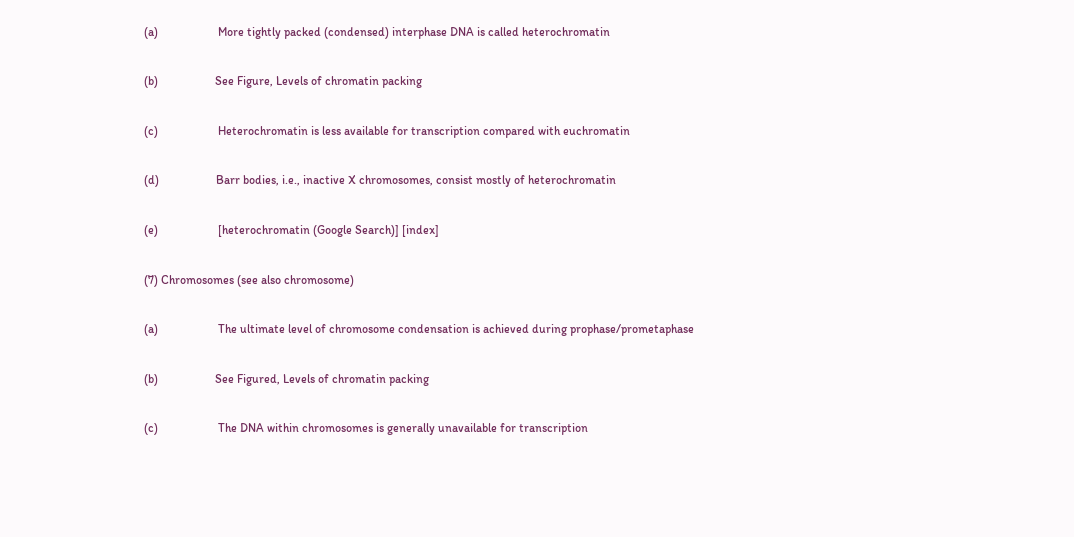(a)                    More tightly packed (condensed) interphase DNA is called heterochromatin

(b)                   See Figure, Levels of chromatin packing

(c)                    Heterochromatin is less available for transcription compared with euchromatin

(d)                   Barr bodies, i.e., inactive X chromosomes, consist mostly of heterochromatin

(e)                    [heterochromatin (Google Search)] [index]

(7) Chromosomes (see also chromosome)

(a)                    The ultimate level of chromosome condensation is achieved during prophase/prometaphase

(b)                   See Figured, Levels of chromatin packing

(c)                    The DNA within chromosomes is generally unavailable for transcription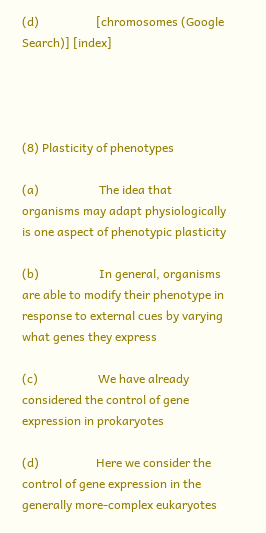(d)                   [chromosomes (Google Search)] [index]




(8) Plasticity of phenotypes

(a)                    The idea that organisms may adapt physiologically is one aspect of phenotypic plasticity

(b)                    In general, organisms are able to modify their phenotype in response to external cues by varying what genes they express

(c)                    We have already considered the control of gene expression in prokaryotes

(d)                   Here we consider the control of gene expression in the generally more-complex eukaryotes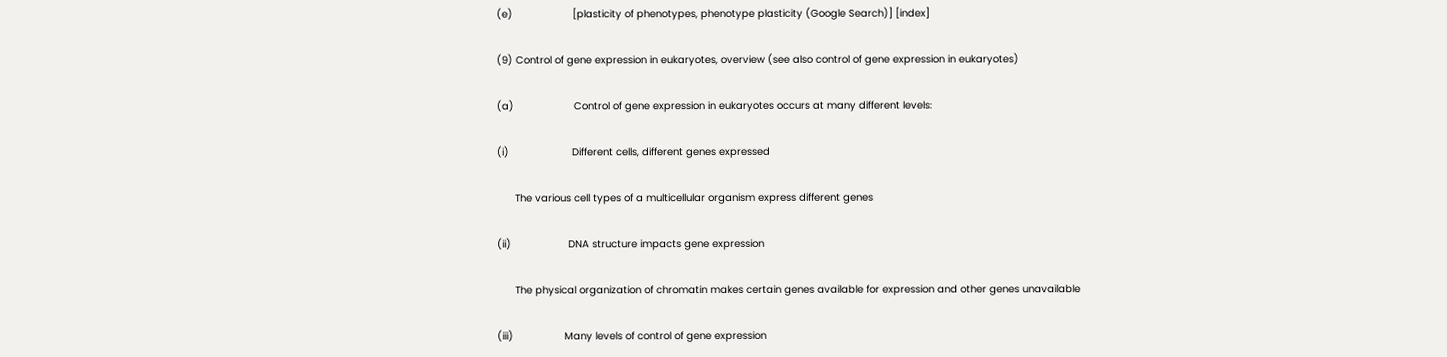(e)                    [plasticity of phenotypes, phenotype plasticity (Google Search)] [index]

(9) Control of gene expression in eukaryotes, overview (see also control of gene expression in eukaryotes)

(a)                    Control of gene expression in eukaryotes occurs at many different levels:

(i)                     Different cells, different genes expressed

      The various cell types of a multicellular organism express different genes

(ii)                   DNA structure impacts gene expression

      The physical organization of chromatin makes certain genes available for expression and other genes unavailable

(iii)                 Many levels of control of gene expression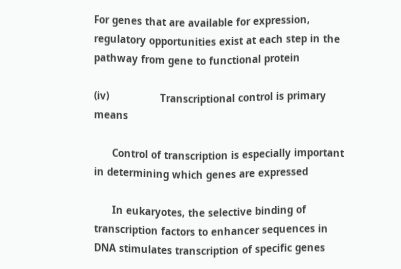For genes that are available for expression, regulatory opportunities exist at each step in the pathway from gene to functional protein

(iv)                 Transcriptional control is primary means

      Control of transcription is especially important in determining which genes are expressed

      In eukaryotes, the selective binding of transcription factors to enhancer sequences in DNA stimulates transcription of specific genes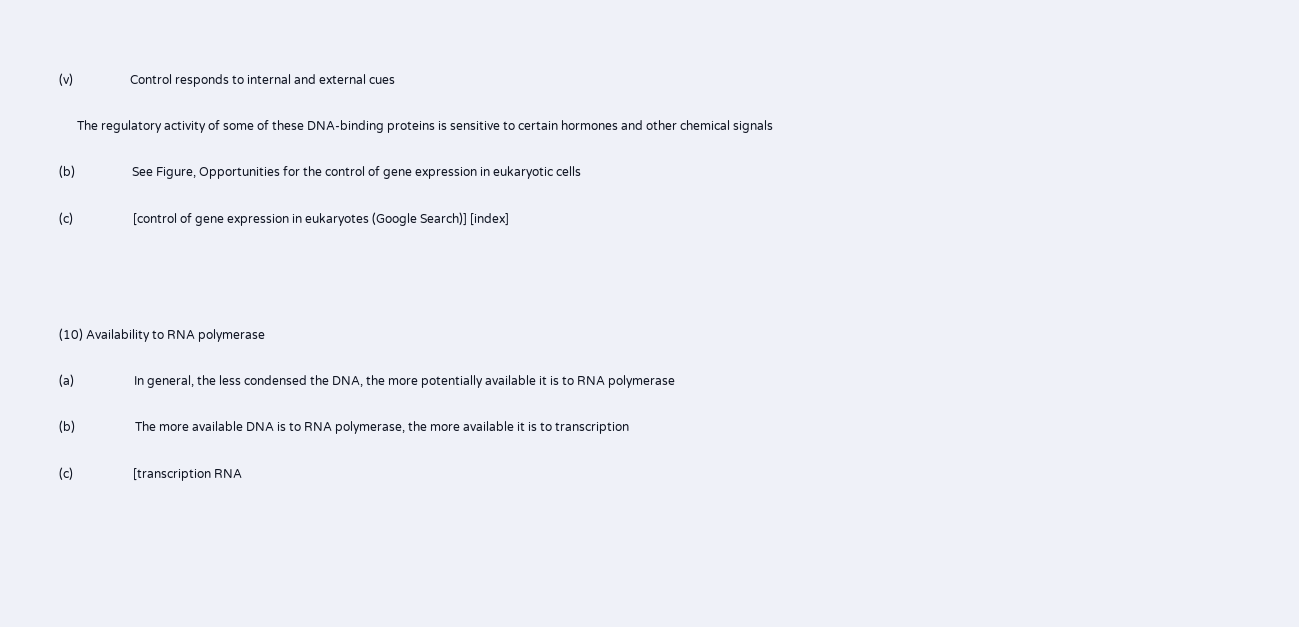(v)                   Control responds to internal and external cues

      The regulatory activity of some of these DNA-binding proteins is sensitive to certain hormones and other chemical signals

(b)                   See Figure, Opportunities for the control of gene expression in eukaryotic cells

(c)                    [control of gene expression in eukaryotes (Google Search)] [index]




(10) Availability to RNA polymerase

(a)                    In general, the less condensed the DNA, the more potentially available it is to RNA polymerase

(b)                    The more available DNA is to RNA polymerase, the more available it is to transcription

(c)                    [transcription RNA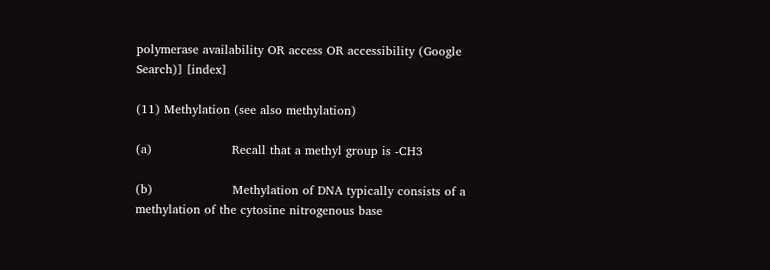polymerase availability OR access OR accessibility (Google Search)] [index]

(11) Methylation (see also methylation)

(a)                    Recall that a methyl group is -CH3

(b)                    Methylation of DNA typically consists of a methylation of the cytosine nitrogenous base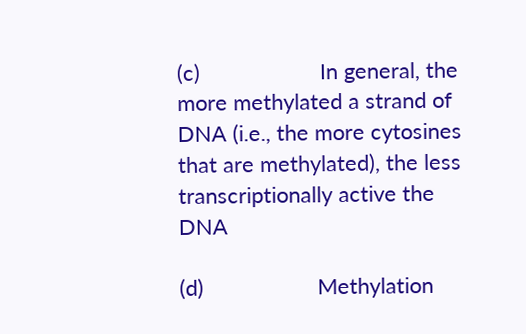(c)                    In general, the more methylated a strand of DNA (i.e., the more cytosines that are methylated), the less transcriptionally active the DNA

(d)                   Methylation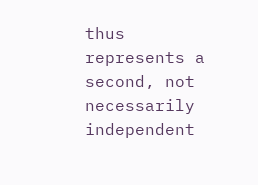thus represents a second, not necessarily independent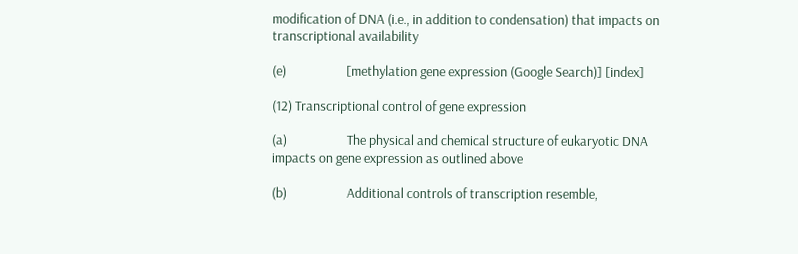modification of DNA (i.e., in addition to condensation) that impacts on transcriptional availability

(e)                    [methylation gene expression (Google Search)] [index]

(12) Transcriptional control of gene expression

(a)                    The physical and chemical structure of eukaryotic DNA impacts on gene expression as outlined above

(b)                    Additional controls of transcription resemble,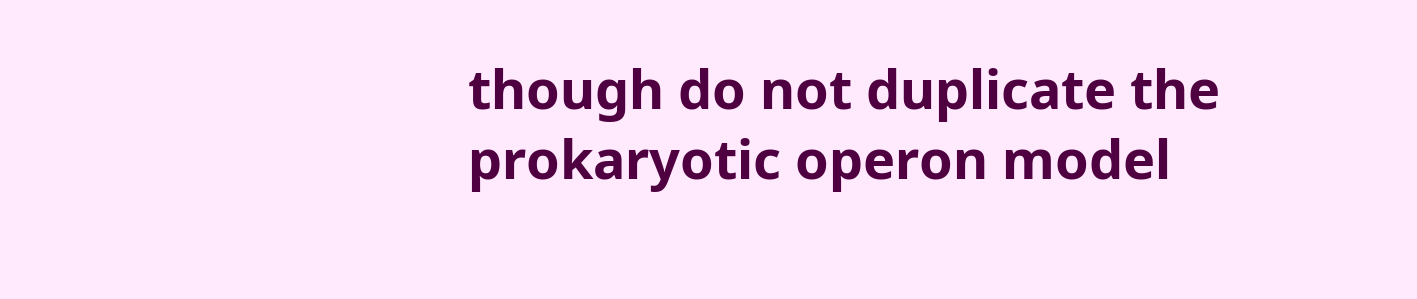though do not duplicate the prokaryotic operon model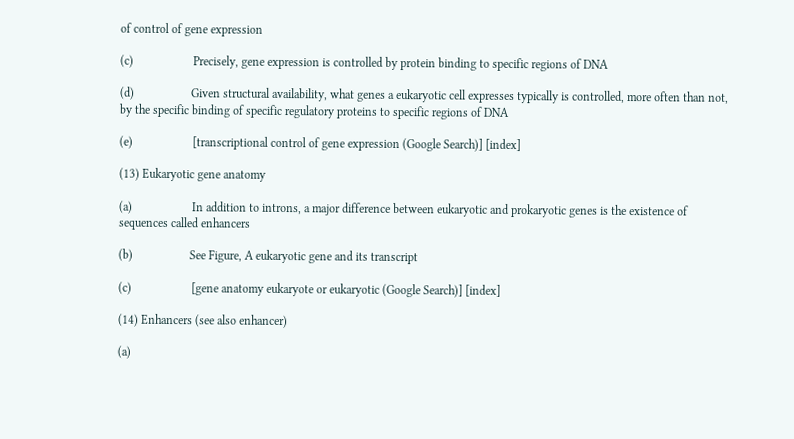of control of gene expression

(c)                    Precisely, gene expression is controlled by protein binding to specific regions of DNA

(d)                   Given structural availability, what genes a eukaryotic cell expresses typically is controlled, more often than not, by the specific binding of specific regulatory proteins to specific regions of DNA

(e)                    [transcriptional control of gene expression (Google Search)] [index]

(13) Eukaryotic gene anatomy

(a)                    In addition to introns, a major difference between eukaryotic and prokaryotic genes is the existence of sequences called enhancers

(b)                   See Figure, A eukaryotic gene and its transcript

(c)                    [gene anatomy eukaryote or eukaryotic (Google Search)] [index]

(14) Enhancers (see also enhancer)

(a)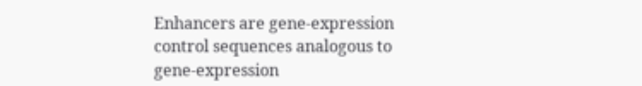Enhancers are gene-expression control sequences analogous to gene-expression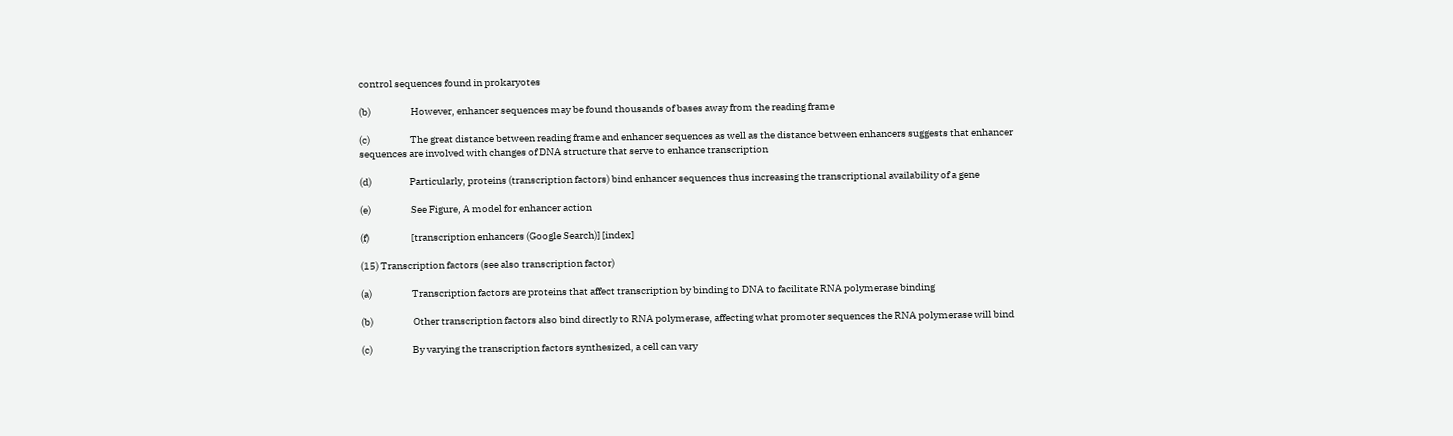control sequences found in prokaryotes

(b)                    However, enhancer sequences may be found thousands of bases away from the reading frame

(c)                    The great distance between reading frame and enhancer sequences as well as the distance between enhancers suggests that enhancer sequences are involved with changes of DNA structure that serve to enhance transcription

(d)                   Particularly, proteins (transcription factors) bind enhancer sequences thus increasing the transcriptional availability of a gene

(e)                    See Figure, A model for enhancer action

(f)                     [transcription enhancers (Google Search)] [index]

(15) Transcription factors (see also transcription factor)

(a)                    Transcription factors are proteins that affect transcription by binding to DNA to facilitate RNA polymerase binding

(b)                    Other transcription factors also bind directly to RNA polymerase, affecting what promoter sequences the RNA polymerase will bind

(c)                    By varying the transcription factors synthesized, a cell can vary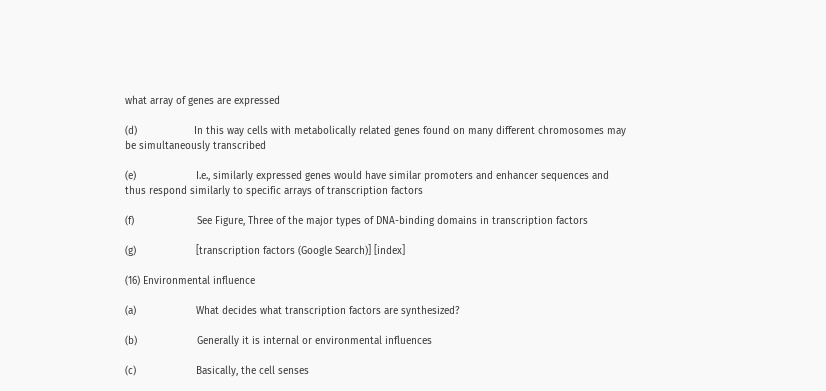what array of genes are expressed

(d)                   In this way cells with metabolically related genes found on many different chromosomes may be simultaneously transcribed

(e)                    I.e., similarly expressed genes would have similar promoters and enhancer sequences and thus respond similarly to specific arrays of transcription factors

(f)                     See Figure, Three of the major types of DNA-binding domains in transcription factors

(g)                    [transcription factors (Google Search)] [index]

(16) Environmental influence

(a)                    What decides what transcription factors are synthesized?

(b)                    Generally it is internal or environmental influences

(c)                    Basically, the cell senses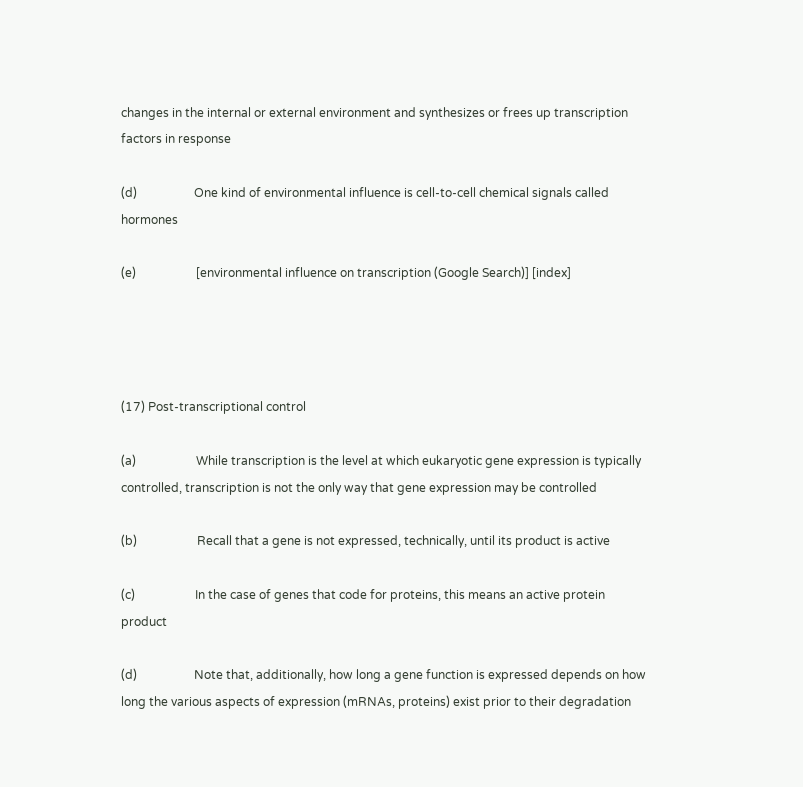changes in the internal or external environment and synthesizes or frees up transcription factors in response

(d)                   One kind of environmental influence is cell-to-cell chemical signals called hormones

(e)                    [environmental influence on transcription (Google Search)] [index]




(17) Post-transcriptional control

(a)                    While transcription is the level at which eukaryotic gene expression is typically controlled, transcription is not the only way that gene expression may be controlled

(b)                    Recall that a gene is not expressed, technically, until its product is active

(c)                    In the case of genes that code for proteins, this means an active protein product

(d)                   Note that, additionally, how long a gene function is expressed depends on how long the various aspects of expression (mRNAs, proteins) exist prior to their degradation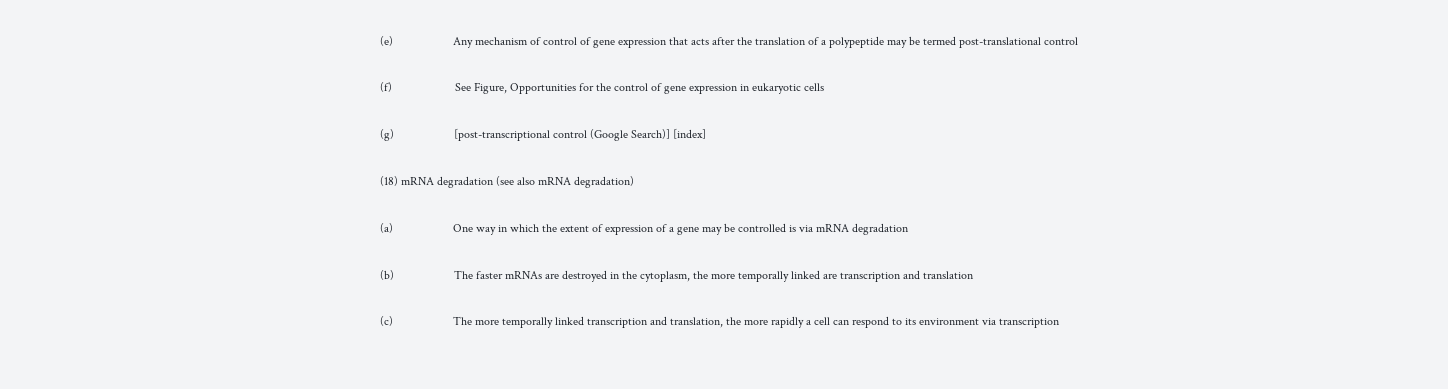(e)                    Any mechanism of control of gene expression that acts after the translation of a polypeptide may be termed post-translational control

(f)                     See Figure, Opportunities for the control of gene expression in eukaryotic cells

(g)                    [post-transcriptional control (Google Search)] [index]

(18) mRNA degradation (see also mRNA degradation)

(a)                    One way in which the extent of expression of a gene may be controlled is via mRNA degradation

(b)                    The faster mRNAs are destroyed in the cytoplasm, the more temporally linked are transcription and translation

(c)                    The more temporally linked transcription and translation, the more rapidly a cell can respond to its environment via transcription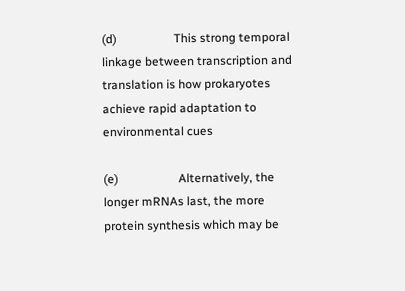(d)                   This strong temporal linkage between transcription and translation is how prokaryotes achieve rapid adaptation to environmental cues

(e)                    Alternatively, the longer mRNAs last, the more protein synthesis which may be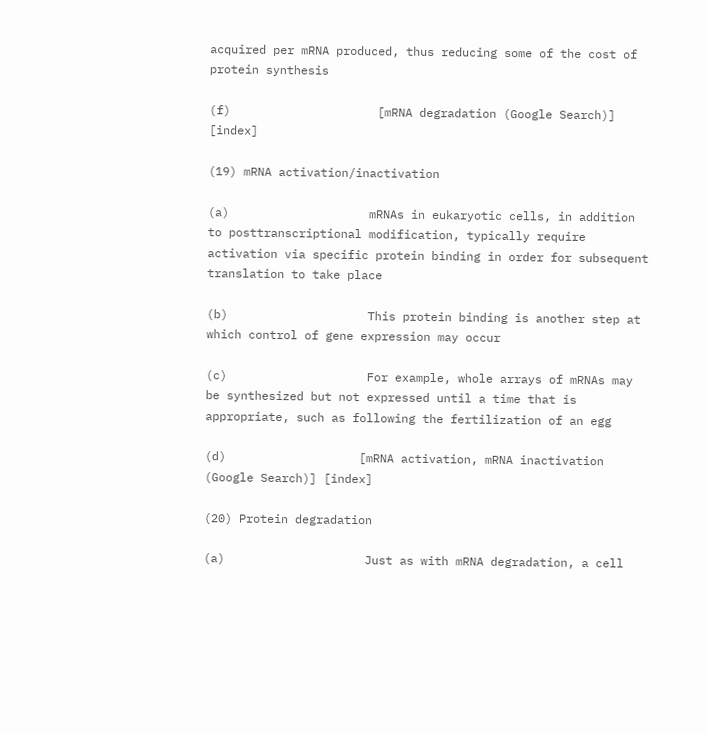acquired per mRNA produced, thus reducing some of the cost of protein synthesis

(f)                     [mRNA degradation (Google Search)] [index]

(19) mRNA activation/inactivation

(a)                    mRNAs in eukaryotic cells, in addition to posttranscriptional modification, typically require activation via specific protein binding in order for subsequent translation to take place

(b)                    This protein binding is another step at which control of gene expression may occur

(c)                    For example, whole arrays of mRNAs may be synthesized but not expressed until a time that is appropriate, such as following the fertilization of an egg

(d)                   [mRNA activation, mRNA inactivation (Google Search)] [index]

(20) Protein degradation

(a)                    Just as with mRNA degradation, a cell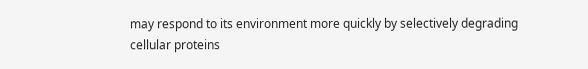may respond to its environment more quickly by selectively degrading cellular proteins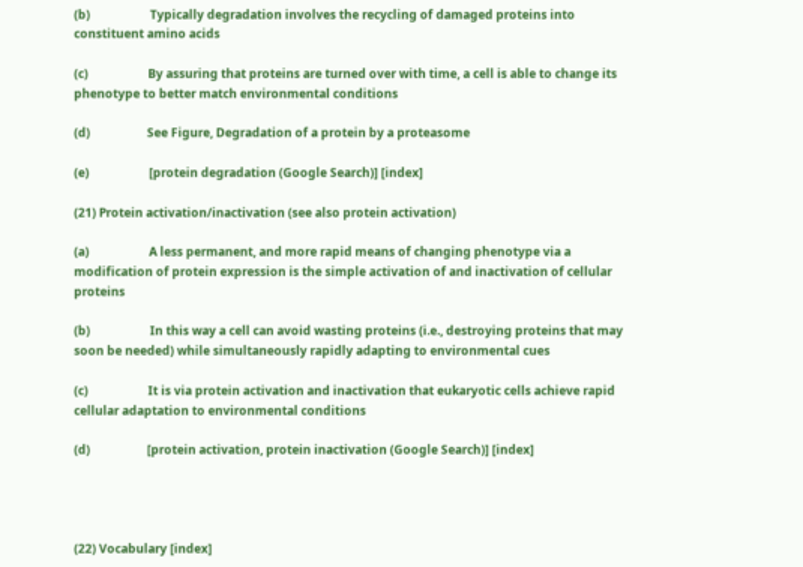(b)                    Typically degradation involves the recycling of damaged proteins into constituent amino acids

(c)                    By assuring that proteins are turned over with time, a cell is able to change its phenotype to better match environmental conditions

(d)                   See Figure, Degradation of a protein by a proteasome

(e)                    [protein degradation (Google Search)] [index]

(21) Protein activation/inactivation (see also protein activation)

(a)                    A less permanent, and more rapid means of changing phenotype via a modification of protein expression is the simple activation of and inactivation of cellular proteins

(b)                    In this way a cell can avoid wasting proteins (i.e., destroying proteins that may soon be needed) while simultaneously rapidly adapting to environmental cues

(c)                    It is via protein activation and inactivation that eukaryotic cells achieve rapid cellular adaptation to environmental conditions

(d)                   [protein activation, protein inactivation (Google Search)] [index]




(22) Vocabulary [index]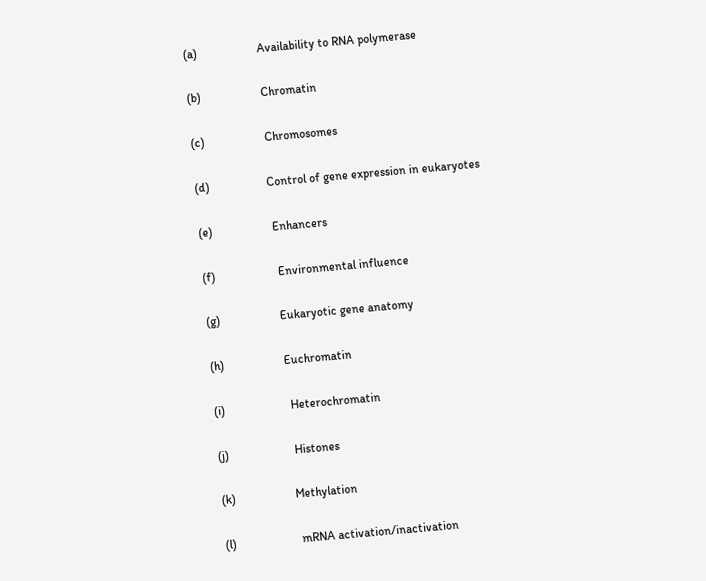(a)                    Availability to RNA polymerase

(b)                    Chromatin

(c)                    Chromosomes

(d)                   Control of gene expression in eukaryotes

(e)                    Enhancers

(f)                     Environmental influence

(g)                    Eukaryotic gene anatomy

(h)                    Euchromatin

(i)                      Heterochromatin

(j)                      Histones

(k)                    Methylation

(l)                      mRNA activation/inactivation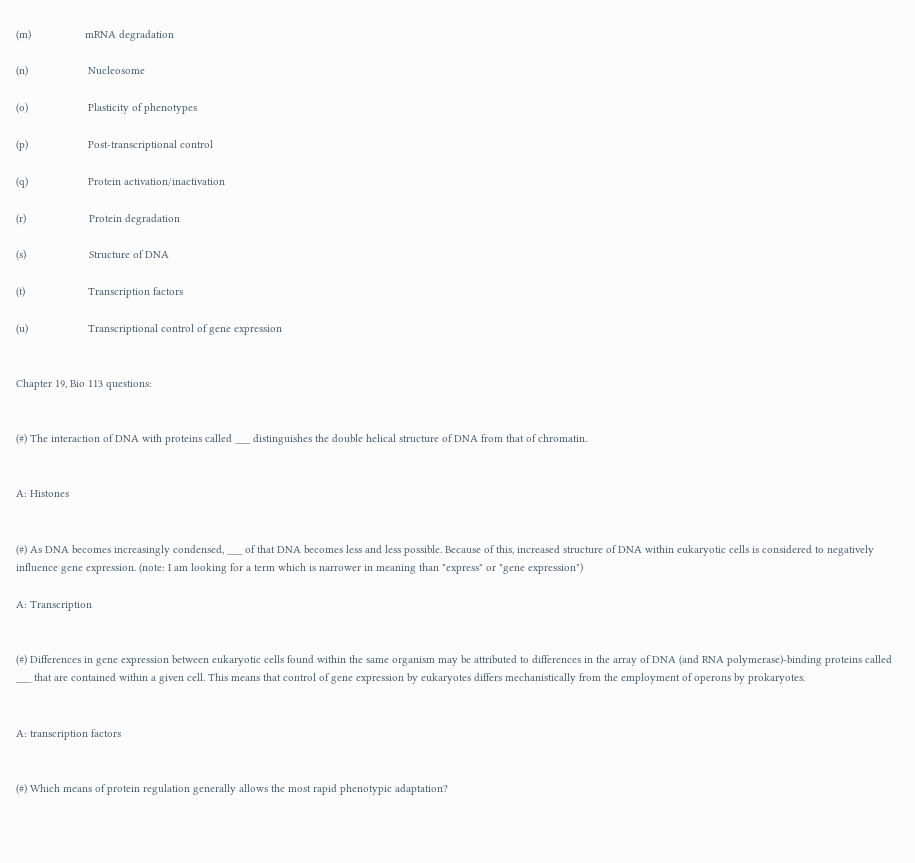(m)                  mRNA degradation

(n)                    Nucleosome

(o)                    Plasticity of phenotypes

(p)                    Post-transcriptional control

(q)                    Protein activation/inactivation

(r)                     Protein degradation

(s)                     Structure of DNA

(t)                     Transcription factors

(u)                    Transcriptional control of gene expression


Chapter 19, Bio 113 questions:


(#) The interaction of DNA with proteins called ___ distinguishes the double helical structure of DNA from that of chromatin.


A: Histones


(#) As DNA becomes increasingly condensed, ___ of that DNA becomes less and less possible. Because of this, increased structure of DNA within eukaryotic cells is considered to negatively influence gene expression. (note: I am looking for a term which is narrower in meaning than "express" or "gene expression")

A: Transcription


(#) Differences in gene expression between eukaryotic cells found within the same organism may be attributed to differences in the array of DNA (and RNA polymerase)-binding proteins called ___ that are contained within a given cell. This means that control of gene expression by eukaryotes differs mechanistically from the employment of operons by prokaryotes.


A: transcription factors


(#) Which means of protein regulation generally allows the most rapid phenotypic adaptation?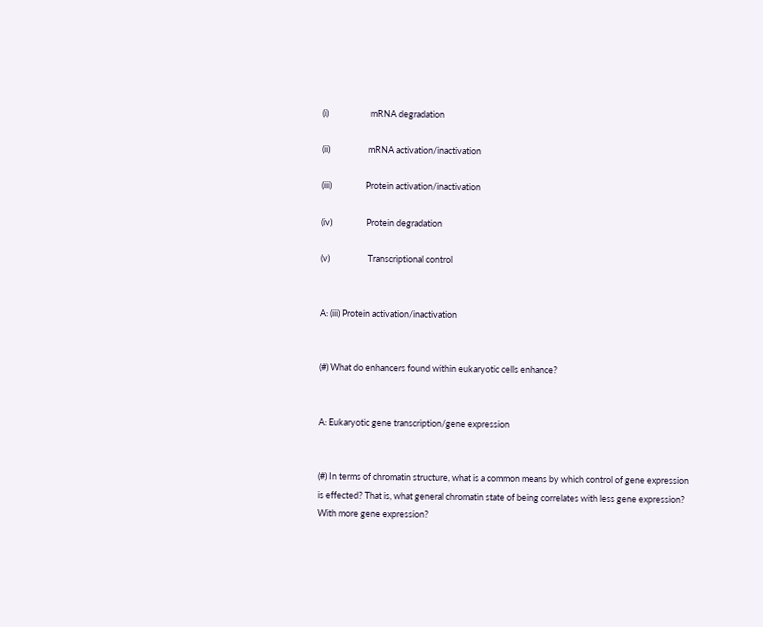(i)                     mRNA degradation

(ii)                   mRNA activation/inactivation

(iii)                 Protein activation/inactivation

(iv)                 Protein degradation

(v)                   Transcriptional control


A: (iii) Protein activation/inactivation


(#) What do enhancers found within eukaryotic cells enhance?


A: Eukaryotic gene transcription/gene expression


(#) In terms of chromatin structure, what is a common means by which control of gene expression is effected? That is, what general chromatin state of being correlates with less gene expression? With more gene expression?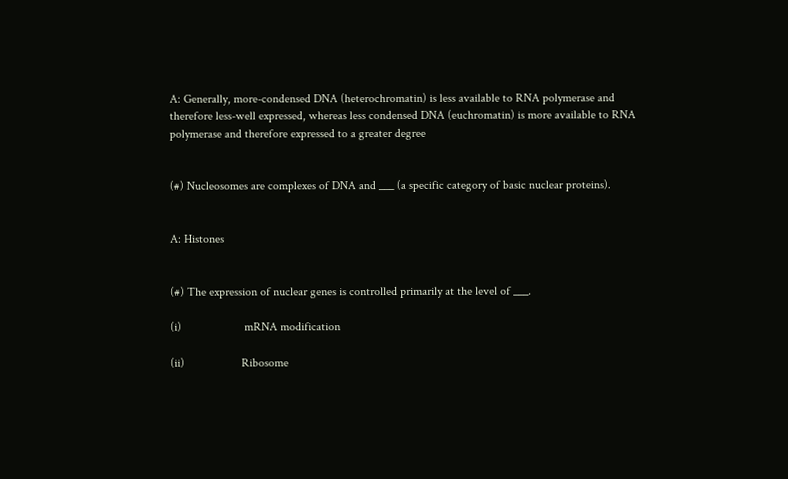A: Generally, more-condensed DNA (heterochromatin) is less available to RNA polymerase and therefore less-well expressed, whereas less condensed DNA (euchromatin) is more available to RNA polymerase and therefore expressed to a greater degree


(#) Nucleosomes are complexes of DNA and ___ (a specific category of basic nuclear proteins).


A: Histones


(#) The expression of nuclear genes is controlled primarily at the level of ___.

(i)                     mRNA modification

(ii)                   Ribosome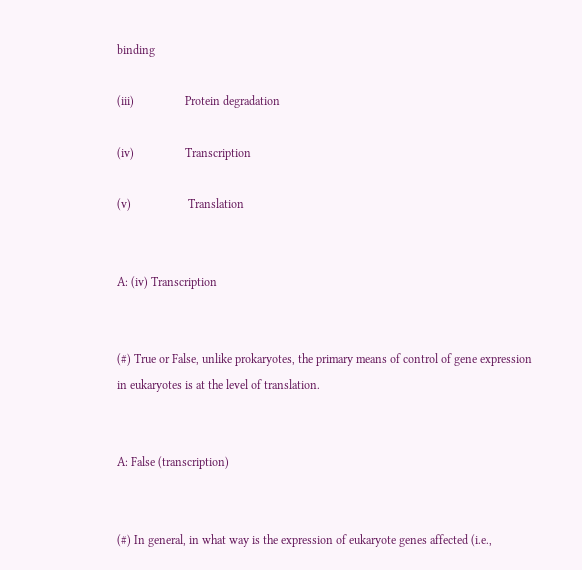binding

(iii)                 Protein degradation

(iv)                 Transcription

(v)                   Translation


A: (iv) Transcription


(#) True or False, unlike prokaryotes, the primary means of control of gene expression in eukaryotes is at the level of translation.


A: False (transcription)


(#) In general, in what way is the expression of eukaryote genes affected (i.e.,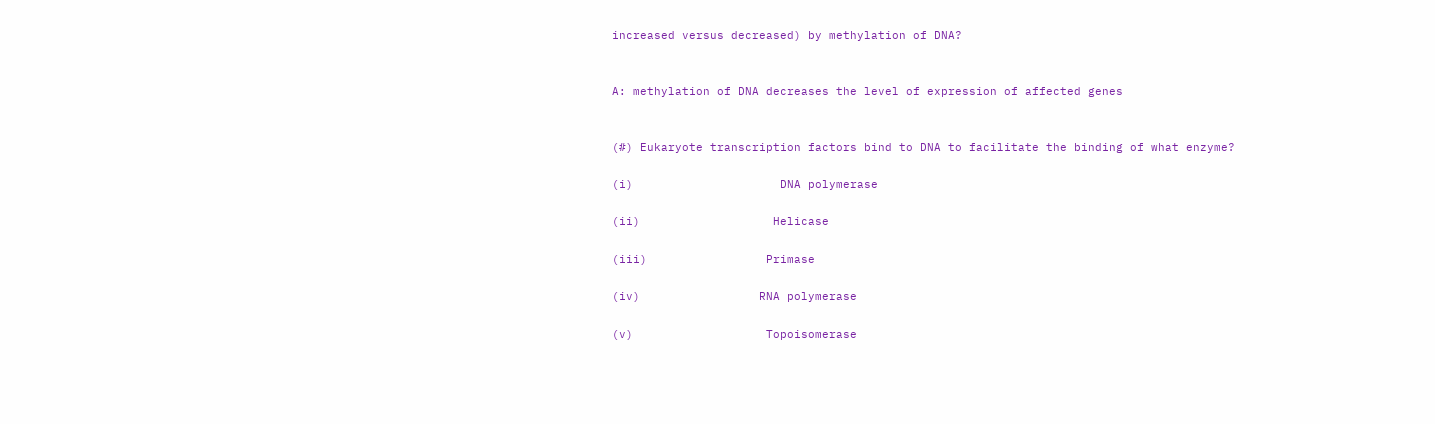increased versus decreased) by methylation of DNA?


A: methylation of DNA decreases the level of expression of affected genes


(#) Eukaryote transcription factors bind to DNA to facilitate the binding of what enzyme?

(i)                     DNA polymerase

(ii)                   Helicase

(iii)                 Primase

(iv)                 RNA polymerase

(v)                   Topoisomerase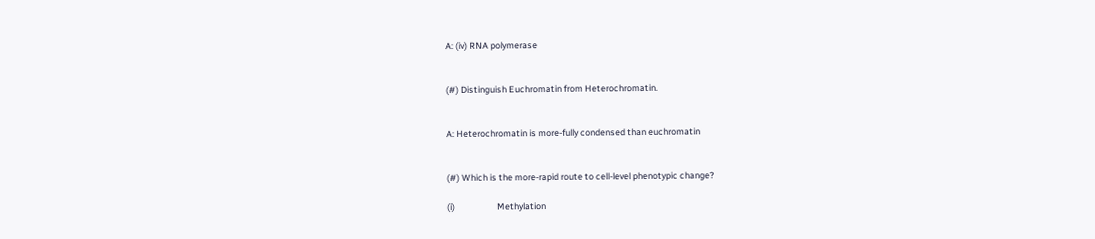A: (iv) RNA polymerase


(#) Distinguish Euchromatin from Heterochromatin.


A: Heterochromatin is more-fully condensed than euchromatin


(#) Which is the more-rapid route to cell-level phenotypic change?

(i)                     Methylation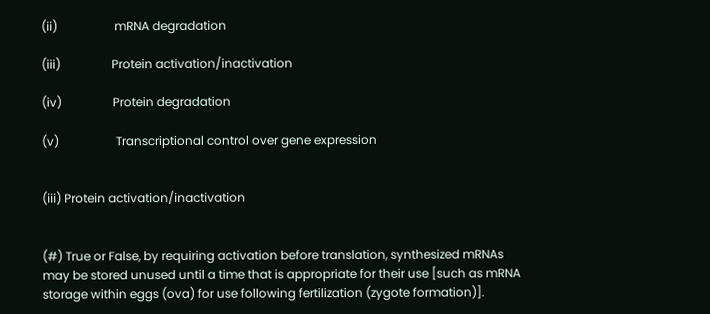(ii)                   mRNA degradation

(iii)                 Protein activation/inactivation

(iv)                 Protein degradation

(v)                   Transcriptional control over gene expression


(iii) Protein activation/inactivation


(#) True or False, by requiring activation before translation, synthesized mRNAs may be stored unused until a time that is appropriate for their use [such as mRNA storage within eggs (ova) for use following fertilization (zygote formation)].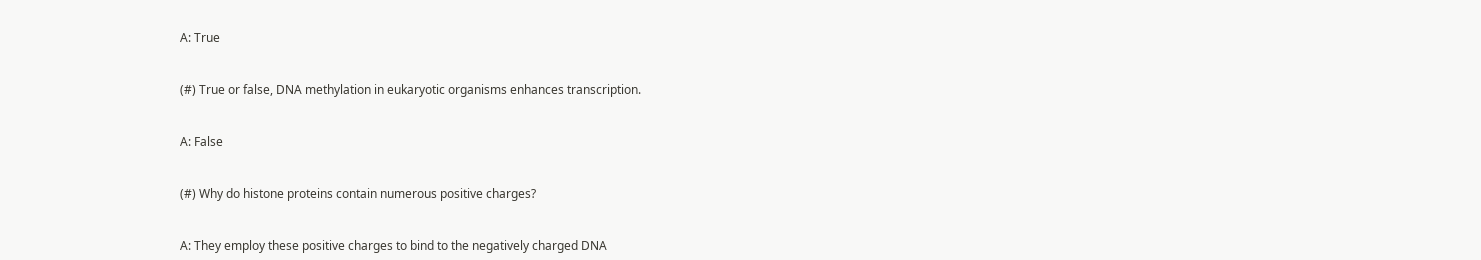A: True


(#) True or false, DNA methylation in eukaryotic organisms enhances transcription.


A: False


(#) Why do histone proteins contain numerous positive charges?


A: They employ these positive charges to bind to the negatively charged DNA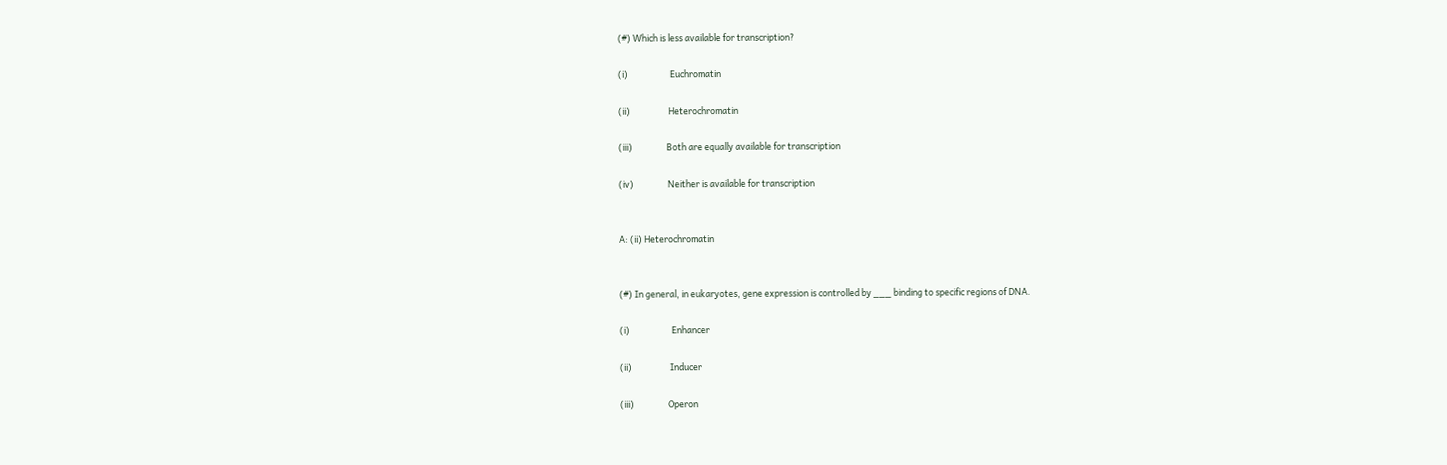(#) Which is less available for transcription?

(i)                     Euchromatin

(ii)                   Heterochromatin

(iii)                 Both are equally available for transcription

(iv)                 Neither is available for transcription


A: (ii) Heterochromatin


(#) In general, in eukaryotes, gene expression is controlled by ___ binding to specific regions of DNA.

(i)                     Enhancer

(ii)                   Inducer

(iii)                 Operon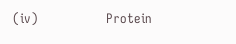(iv)                 Protein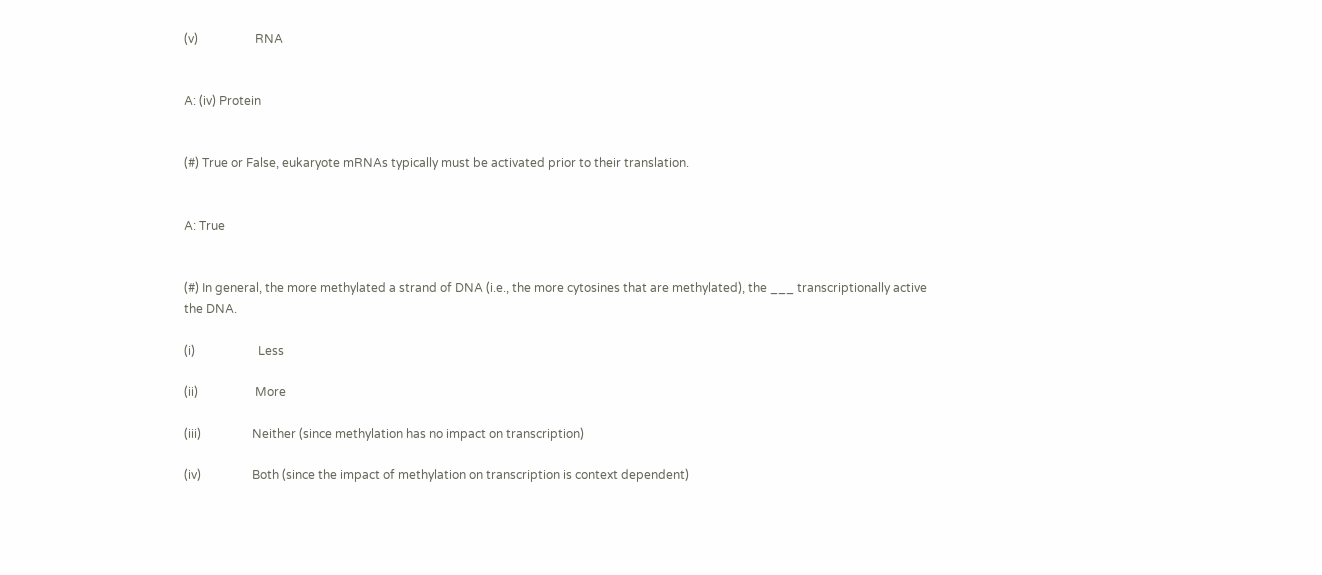(v)                   RNA


A: (iv) Protein


(#) True or False, eukaryote mRNAs typically must be activated prior to their translation.


A: True


(#) In general, the more methylated a strand of DNA (i.e., the more cytosines that are methylated), the ___ transcriptionally active the DNA.

(i)                     Less

(ii)                   More

(iii)                 Neither (since methylation has no impact on transcription)

(iv)                 Both (since the impact of methylation on transcription is context dependent)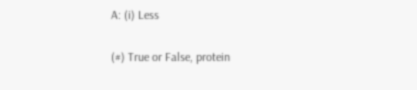A: (i) Less


(#) True or False, protein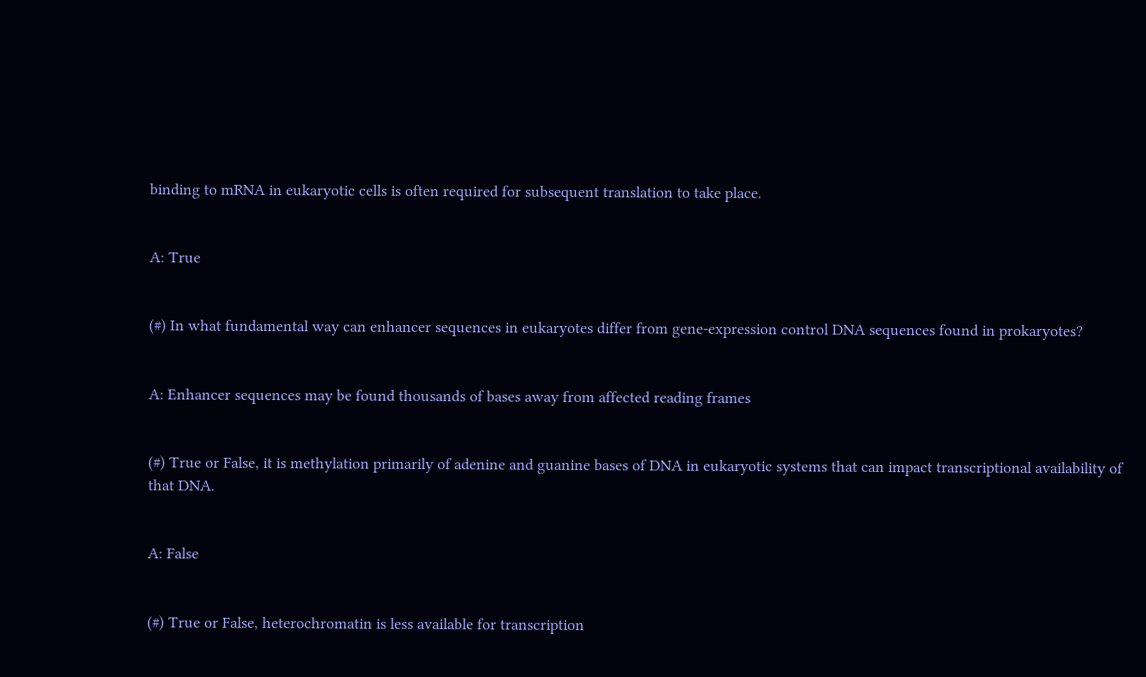binding to mRNA in eukaryotic cells is often required for subsequent translation to take place.


A: True


(#) In what fundamental way can enhancer sequences in eukaryotes differ from gene-expression control DNA sequences found in prokaryotes?


A: Enhancer sequences may be found thousands of bases away from affected reading frames


(#) True or False, it is methylation primarily of adenine and guanine bases of DNA in eukaryotic systems that can impact transcriptional availability of that DNA.


A: False


(#) True or False, heterochromatin is less available for transcription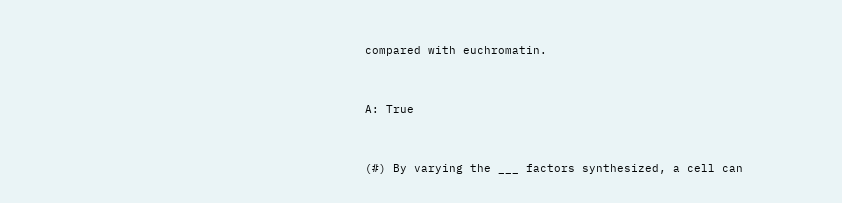compared with euchromatin.


A: True


(#) By varying the ___ factors synthesized, a cell can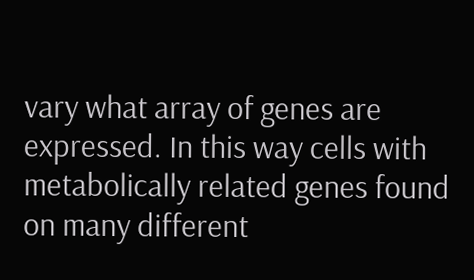vary what array of genes are expressed. In this way cells with metabolically related genes found on many different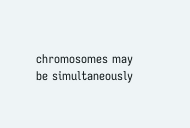chromosomes may be simultaneously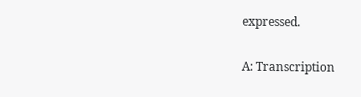expressed.


A: Transcription